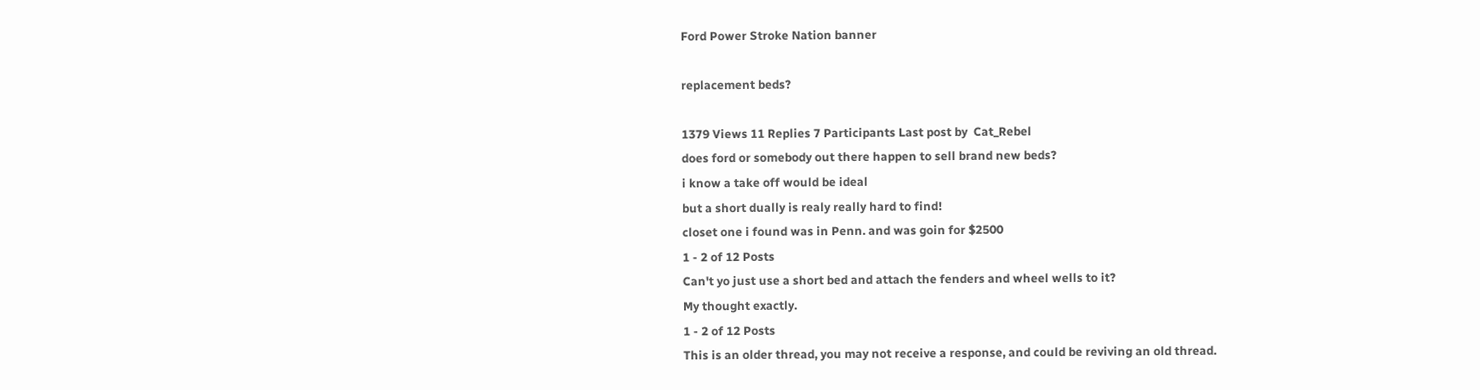Ford Power Stroke Nation banner

replacement beds?

1379 Views 11 Replies 7 Participants Last post by  Cat_Rebel
does ford or somebody out there happen to sell brand new beds?
i know a take off would be ideal
but a short dually is realy really hard to find!
closet one i found was in Penn. and was goin for $2500
1 - 2 of 12 Posts
Can't yo just use a short bed and attach the fenders and wheel wells to it?
My thought exactly.
1 - 2 of 12 Posts
This is an older thread, you may not receive a response, and could be reviving an old thread.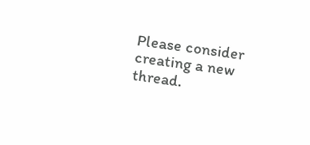Please consider creating a new thread.